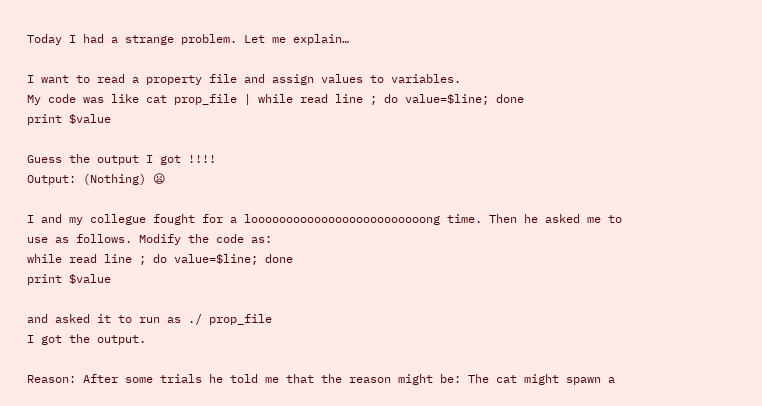Today I had a strange problem. Let me explain…

I want to read a property file and assign values to variables.
My code was like cat prop_file | while read line ; do value=$line; done
print $value

Guess the output I got !!!!
Output: (Nothing) 😦

I and my collegue fought for a looooooooooooooooooooooooong time. Then he asked me to use as follows. Modify the code as:
while read line ; do value=$line; done
print $value

and asked it to run as ./ prop_file
I got the output.

Reason: After some trials he told me that the reason might be: The cat might spawn a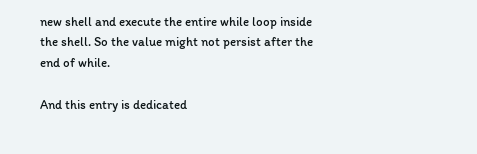new shell and execute the entire while loop inside the shell. So the value might not persist after the end of while.

And this entry is dedicated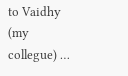to Vaidhy (my collegue) …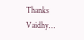Thanks Vaidhy…